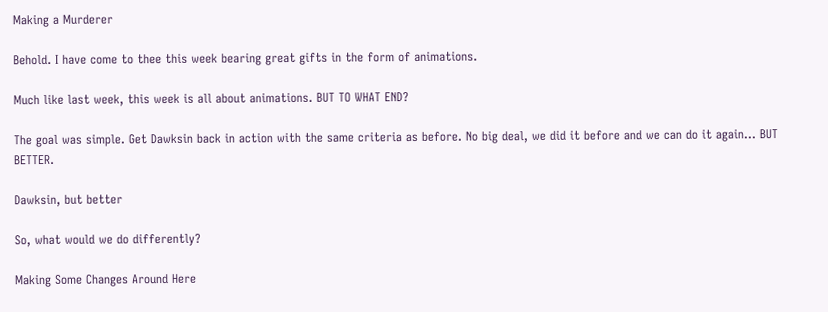Making a Murderer

Behold. I have come to thee this week bearing great gifts in the form of animations.

Much like last week, this week is all about animations. BUT TO WHAT END?

The goal was simple. Get Dawksin back in action with the same criteria as before. No big deal, we did it before and we can do it again… BUT BETTER.

Dawksin, but better

So, what would we do differently?

Making Some Changes Around Here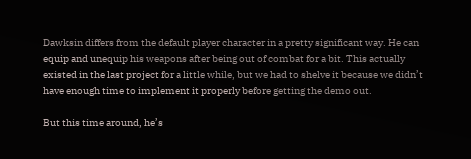Dawksin differs from the default player character in a pretty significant way. He can equip and unequip his weapons after being out of combat for a bit. This actually existed in the last project for a little while, but we had to shelve it because we didn’t have enough time to implement it properly before getting the demo out.

But this time around, he’s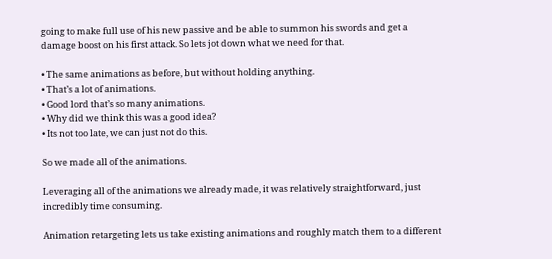going to make full use of his new passive and be able to summon his swords and get a damage boost on his first attack. So lets jot down what we need for that.

• The same animations as before, but without holding anything.
• That’s a lot of animations.
• Good lord that’s so many animations.
• Why did we think this was a good idea?
• Its not too late, we can just not do this.

So we made all of the animations.

Leveraging all of the animations we already made, it was relatively straightforward, just incredibly time consuming.

Animation retargeting lets us take existing animations and roughly match them to a different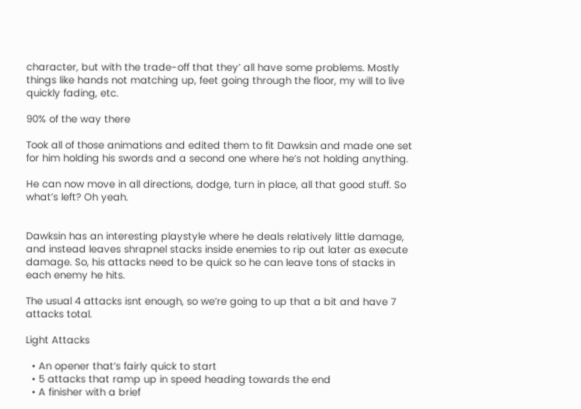character, but with the trade-off that they’ all have some problems. Mostly things like hands not matching up, feet going through the floor, my will to live quickly fading, etc.

90% of the way there

Took all of those animations and edited them to fit Dawksin and made one set for him holding his swords and a second one where he’s not holding anything.

He can now move in all directions, dodge, turn in place, all that good stuff. So what’s left? Oh yeah.


Dawksin has an interesting playstyle where he deals relatively little damage, and instead leaves shrapnel stacks inside enemies to rip out later as execute damage. So, his attacks need to be quick so he can leave tons of stacks in each enemy he hits.

The usual 4 attacks isnt enough, so we’re going to up that a bit and have 7 attacks total.

Light Attacks

  • An opener that’s fairly quick to start
  • 5 attacks that ramp up in speed heading towards the end
  • A finisher with a brief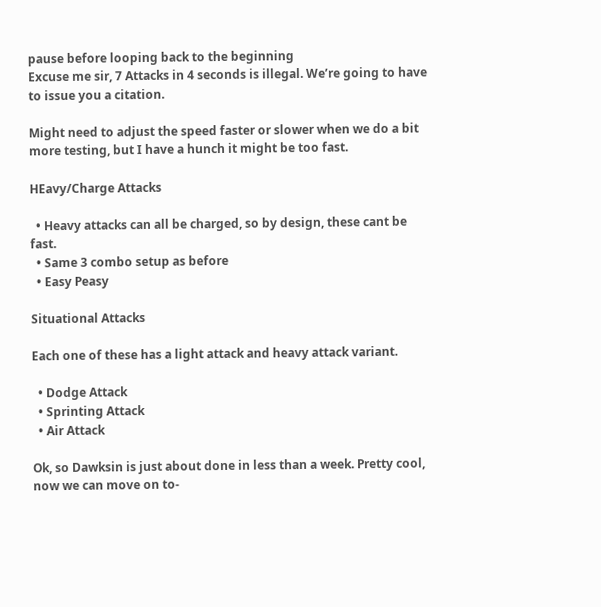pause before looping back to the beginning
Excuse me sir, 7 Attacks in 4 seconds is illegal. We’re going to have to issue you a citation.

Might need to adjust the speed faster or slower when we do a bit more testing, but I have a hunch it might be too fast.

HEavy/Charge Attacks

  • Heavy attacks can all be charged, so by design, these cant be fast.
  • Same 3 combo setup as before
  • Easy Peasy

Situational Attacks

Each one of these has a light attack and heavy attack variant.

  • Dodge Attack
  • Sprinting Attack
  • Air Attack

Ok, so Dawksin is just about done in less than a week. Pretty cool, now we can move on to-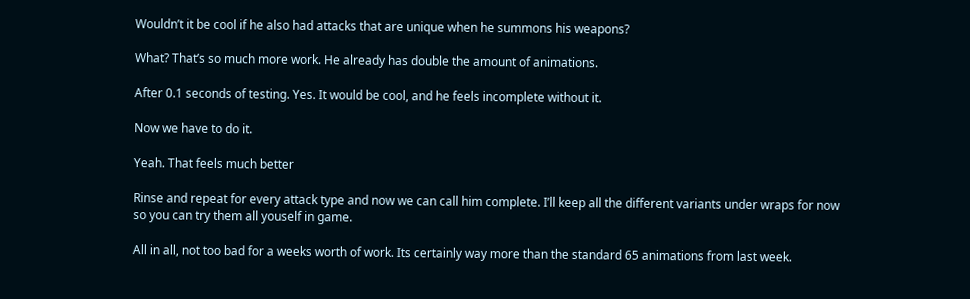Wouldn’t it be cool if he also had attacks that are unique when he summons his weapons?

What? That’s so much more work. He already has double the amount of animations.

After 0.1 seconds of testing. Yes. It would be cool, and he feels incomplete without it.

Now we have to do it.

Yeah. That feels much better

Rinse and repeat for every attack type and now we can call him complete. I’ll keep all the different variants under wraps for now so you can try them all youself in game.

All in all, not too bad for a weeks worth of work. Its certainly way more than the standard 65 animations from last week.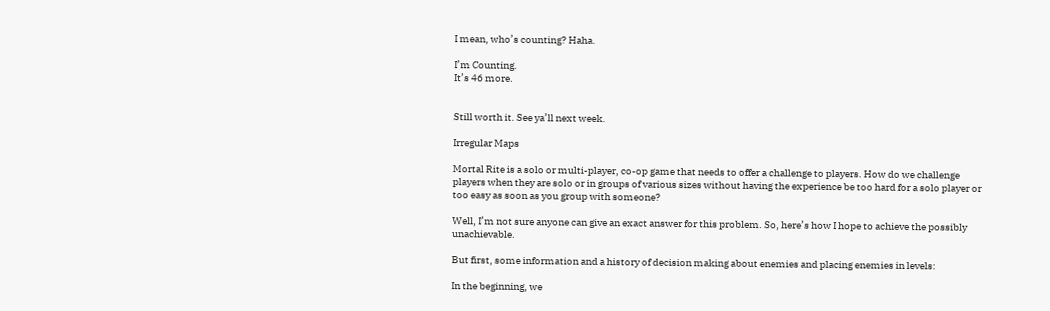I mean, who’s counting? Haha.

I’m Counting.
It’s 46 more.


Still worth it. See ya’ll next week.

Irregular Maps

Mortal Rite is a solo or multi-player, co-op game that needs to offer a challenge to players. How do we challenge players when they are solo or in groups of various sizes without having the experience be too hard for a solo player or too easy as soon as you group with someone?

Well, I’m not sure anyone can give an exact answer for this problem. So, here’s how I hope to achieve the possibly unachievable.

But first, some information and a history of decision making about enemies and placing enemies in levels:

In the beginning, we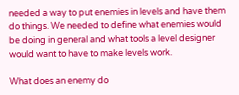needed a way to put enemies in levels and have them do things. We needed to define what enemies would be doing in general and what tools a level designer would want to have to make levels work.

What does an enemy do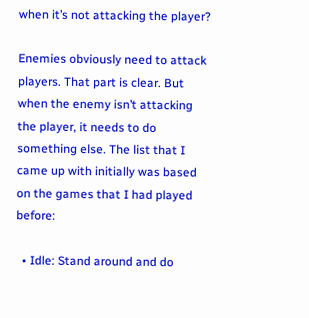when it’s not attacking the player?

Enemies obviously need to attack players. That part is clear. But when the enemy isn’t attacking the player, it needs to do something else. The list that I came up with initially was based on the games that I had played before:

  • Idle: Stand around and do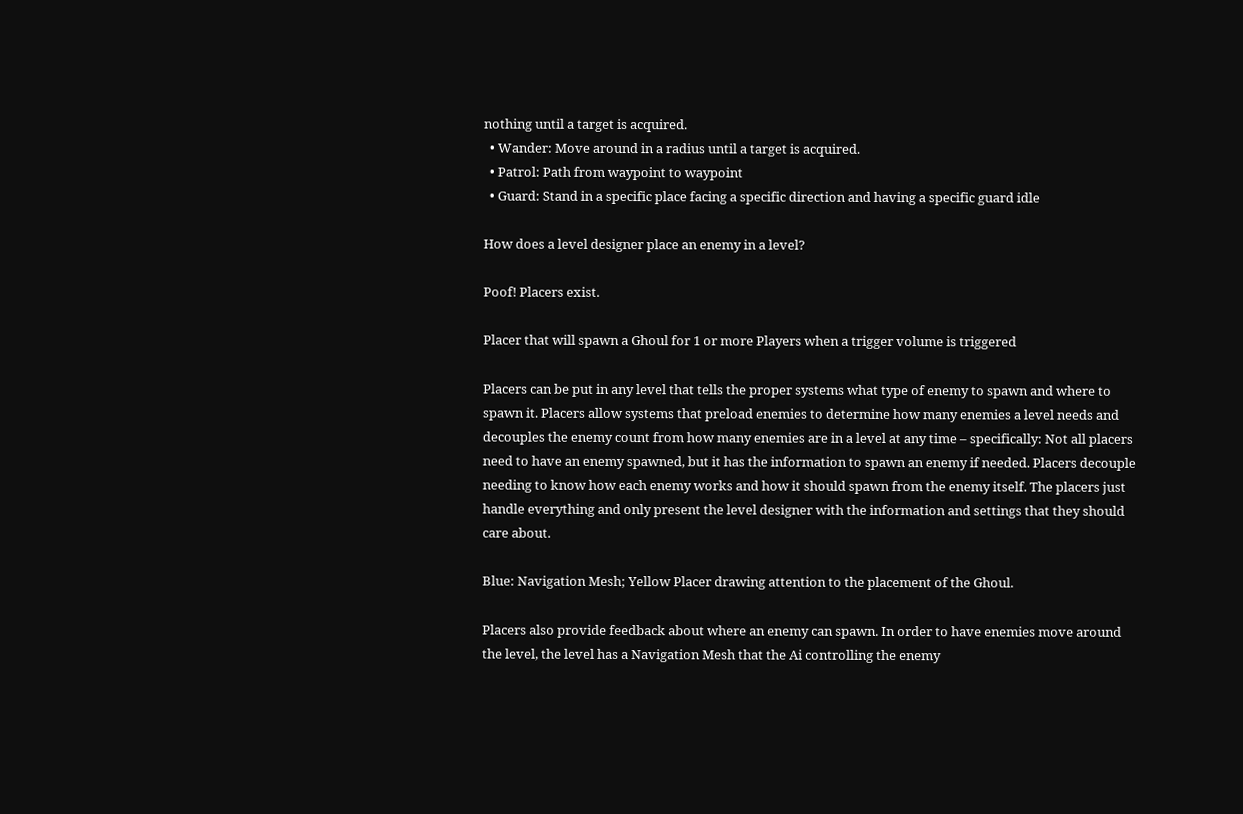nothing until a target is acquired.
  • Wander: Move around in a radius until a target is acquired.
  • Patrol: Path from waypoint to waypoint
  • Guard: Stand in a specific place facing a specific direction and having a specific guard idle

How does a level designer place an enemy in a level?

Poof! Placers exist.

Placer that will spawn a Ghoul for 1 or more Players when a trigger volume is triggered

Placers can be put in any level that tells the proper systems what type of enemy to spawn and where to spawn it. Placers allow systems that preload enemies to determine how many enemies a level needs and decouples the enemy count from how many enemies are in a level at any time – specifically: Not all placers need to have an enemy spawned, but it has the information to spawn an enemy if needed. Placers decouple needing to know how each enemy works and how it should spawn from the enemy itself. The placers just handle everything and only present the level designer with the information and settings that they should care about.

Blue: Navigation Mesh; Yellow Placer drawing attention to the placement of the Ghoul.

Placers also provide feedback about where an enemy can spawn. In order to have enemies move around the level, the level has a Navigation Mesh that the Ai controlling the enemy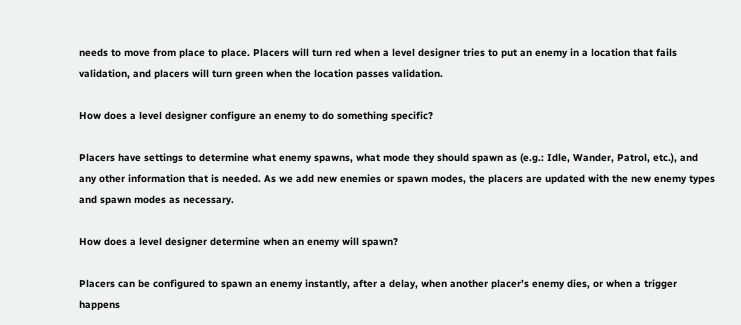needs to move from place to place. Placers will turn red when a level designer tries to put an enemy in a location that fails validation, and placers will turn green when the location passes validation.

How does a level designer configure an enemy to do something specific?

Placers have settings to determine what enemy spawns, what mode they should spawn as (e.g.: Idle, Wander, Patrol, etc.), and any other information that is needed. As we add new enemies or spawn modes, the placers are updated with the new enemy types and spawn modes as necessary.

How does a level designer determine when an enemy will spawn?

Placers can be configured to spawn an enemy instantly, after a delay, when another placer’s enemy dies, or when a trigger happens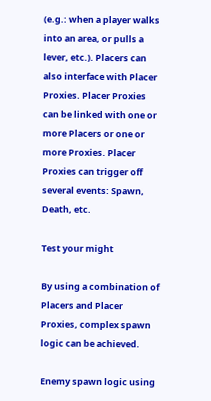(e.g.: when a player walks into an area, or pulls a lever, etc.). Placers can also interface with Placer Proxies. Placer Proxies can be linked with one or more Placers or one or more Proxies. Placer Proxies can trigger off several events: Spawn, Death, etc.

Test your might

By using a combination of Placers and Placer Proxies, complex spawn logic can be achieved.

Enemy spawn logic using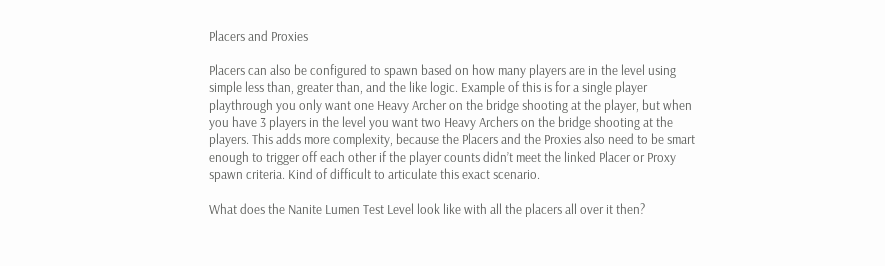Placers and Proxies

Placers can also be configured to spawn based on how many players are in the level using simple less than, greater than, and the like logic. Example of this is for a single player playthrough you only want one Heavy Archer on the bridge shooting at the player, but when you have 3 players in the level you want two Heavy Archers on the bridge shooting at the players. This adds more complexity, because the Placers and the Proxies also need to be smart enough to trigger off each other if the player counts didn’t meet the linked Placer or Proxy spawn criteria. Kind of difficult to articulate this exact scenario.

What does the Nanite Lumen Test Level look like with all the placers all over it then?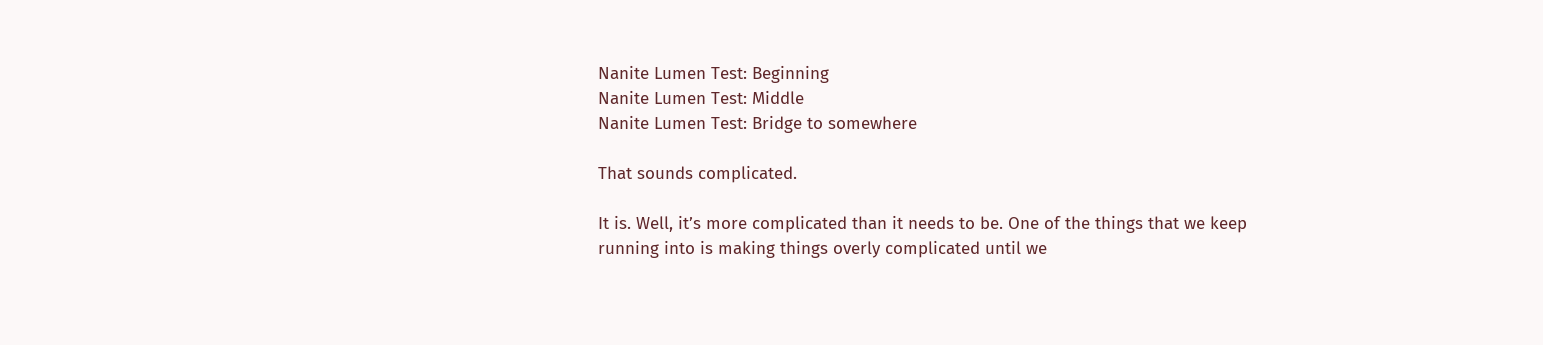Nanite Lumen Test: Beginning
Nanite Lumen Test: Middle
Nanite Lumen Test: Bridge to somewhere

That sounds complicated.

It is. Well, it’s more complicated than it needs to be. One of the things that we keep running into is making things overly complicated until we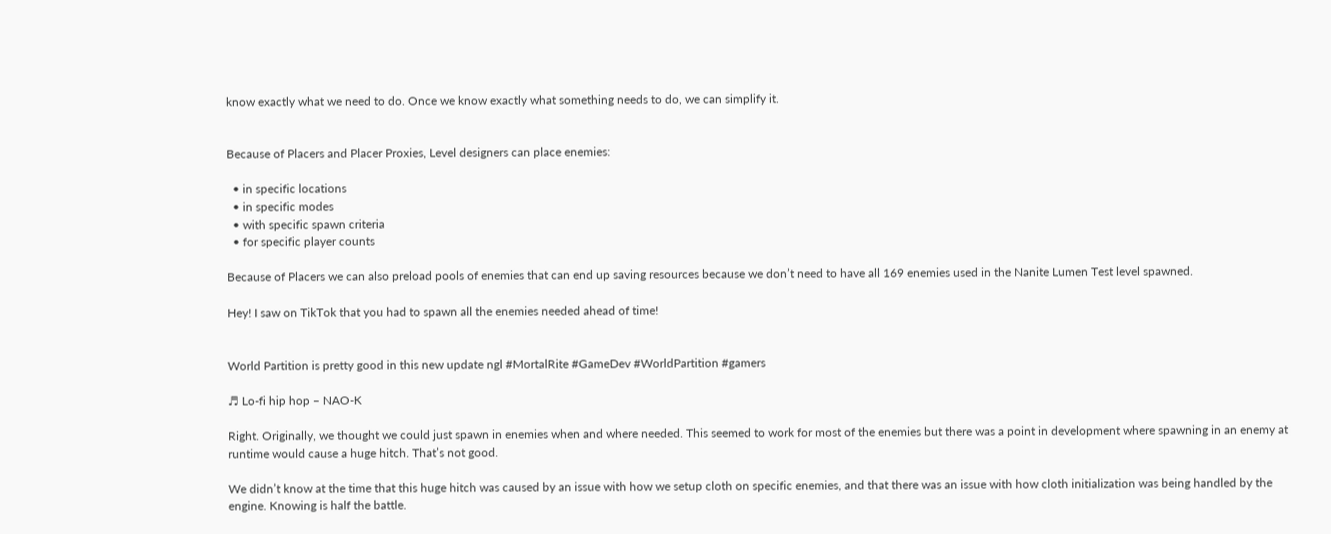know exactly what we need to do. Once we know exactly what something needs to do, we can simplify it.


Because of Placers and Placer Proxies, Level designers can place enemies:

  • in specific locations
  • in specific modes
  • with specific spawn criteria
  • for specific player counts

Because of Placers we can also preload pools of enemies that can end up saving resources because we don’t need to have all 169 enemies used in the Nanite Lumen Test level spawned.

Hey! I saw on TikTok that you had to spawn all the enemies needed ahead of time!


World Partition is pretty good in this new update ngl #MortalRite #GameDev #WorldPartition #gamers

♬ Lo-fi hip hop – NAO-K

Right. Originally, we thought we could just spawn in enemies when and where needed. This seemed to work for most of the enemies but there was a point in development where spawning in an enemy at runtime would cause a huge hitch. That’s not good.

We didn’t know at the time that this huge hitch was caused by an issue with how we setup cloth on specific enemies, and that there was an issue with how cloth initialization was being handled by the engine. Knowing is half the battle.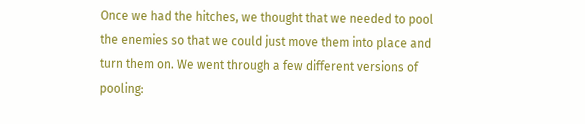Once we had the hitches, we thought that we needed to pool the enemies so that we could just move them into place and turn them on. We went through a few different versions of pooling: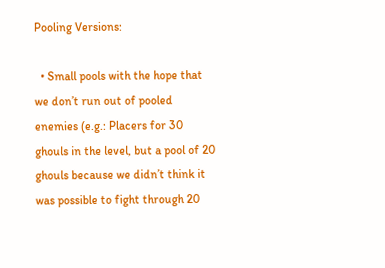Pooling Versions:

  • Small pools with the hope that we don’t run out of pooled enemies (e.g.: Placers for 30 ghouls in the level, but a pool of 20 ghouls because we didn’t think it was possible to fight through 20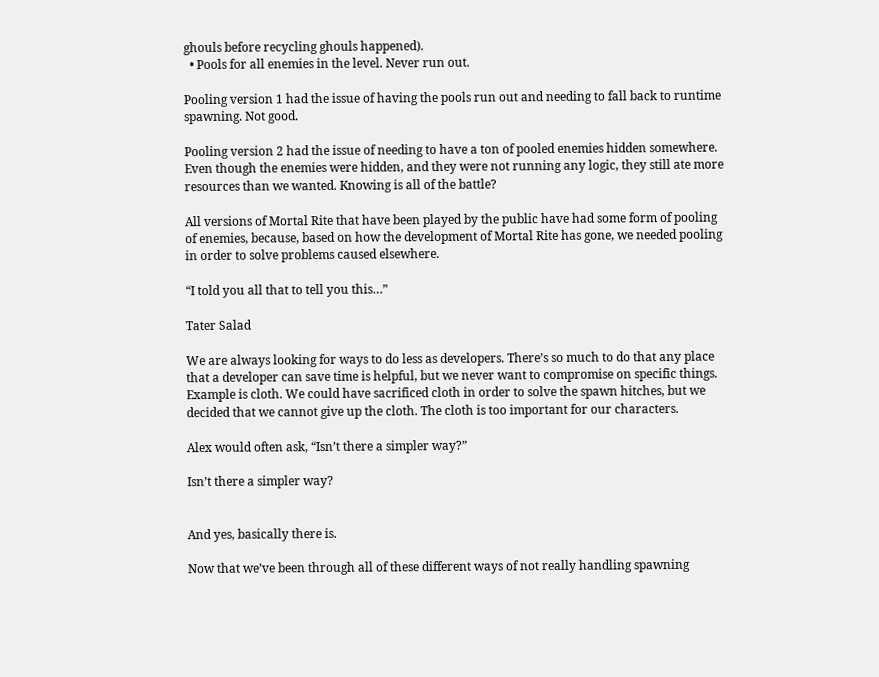ghouls before recycling ghouls happened).
  • Pools for all enemies in the level. Never run out.

Pooling version 1 had the issue of having the pools run out and needing to fall back to runtime spawning. Not good.

Pooling version 2 had the issue of needing to have a ton of pooled enemies hidden somewhere. Even though the enemies were hidden, and they were not running any logic, they still ate more resources than we wanted. Knowing is all of the battle?

All versions of Mortal Rite that have been played by the public have had some form of pooling of enemies, because, based on how the development of Mortal Rite has gone, we needed pooling in order to solve problems caused elsewhere.

“I told you all that to tell you this…”

Tater Salad

We are always looking for ways to do less as developers. There’s so much to do that any place that a developer can save time is helpful, but we never want to compromise on specific things. Example is cloth. We could have sacrificed cloth in order to solve the spawn hitches, but we decided that we cannot give up the cloth. The cloth is too important for our characters.

Alex would often ask, “Isn’t there a simpler way?”

Isn’t there a simpler way?


And yes, basically there is.

Now that we’ve been through all of these different ways of not really handling spawning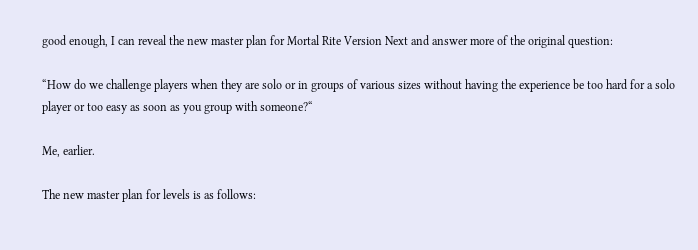good enough, I can reveal the new master plan for Mortal Rite Version Next and answer more of the original question:

“How do we challenge players when they are solo or in groups of various sizes without having the experience be too hard for a solo player or too easy as soon as you group with someone?“

Me, earlier.

The new master plan for levels is as follows: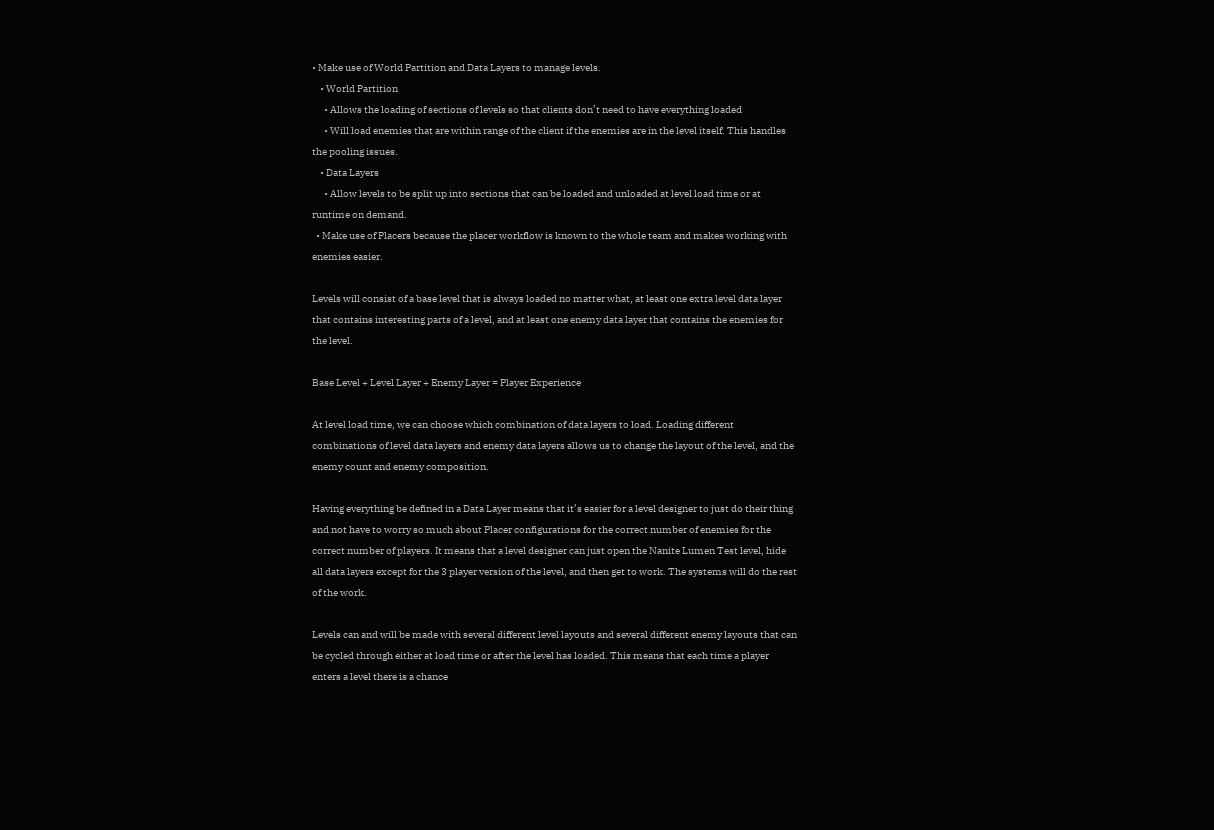• Make use of World Partition and Data Layers to manage levels.
    • World Partition
      • Allows the loading of sections of levels so that clients don’t need to have everything loaded
      • Will load enemies that are within range of the client if the enemies are in the level itself. This handles the pooling issues.
    • Data Layers
      • Allow levels to be split up into sections that can be loaded and unloaded at level load time or at runtime on demand.
  • Make use of Placers because the placer workflow is known to the whole team and makes working with enemies easier.

Levels will consist of a base level that is always loaded no matter what, at least one extra level data layer that contains interesting parts of a level, and at least one enemy data layer that contains the enemies for the level.

Base Level + Level Layer + Enemy Layer = Player Experience

At level load time, we can choose which combination of data layers to load. Loading different combinations of level data layers and enemy data layers allows us to change the layout of the level, and the enemy count and enemy composition.

Having everything be defined in a Data Layer means that it’s easier for a level designer to just do their thing and not have to worry so much about Placer configurations for the correct number of enemies for the correct number of players. It means that a level designer can just open the Nanite Lumen Test level, hide all data layers except for the 3 player version of the level, and then get to work. The systems will do the rest of the work.

Levels can and will be made with several different level layouts and several different enemy layouts that can be cycled through either at load time or after the level has loaded. This means that each time a player enters a level there is a chance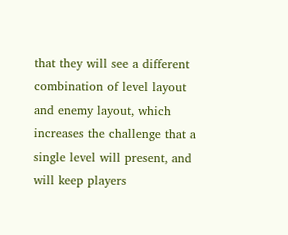that they will see a different combination of level layout and enemy layout, which increases the challenge that a single level will present, and will keep players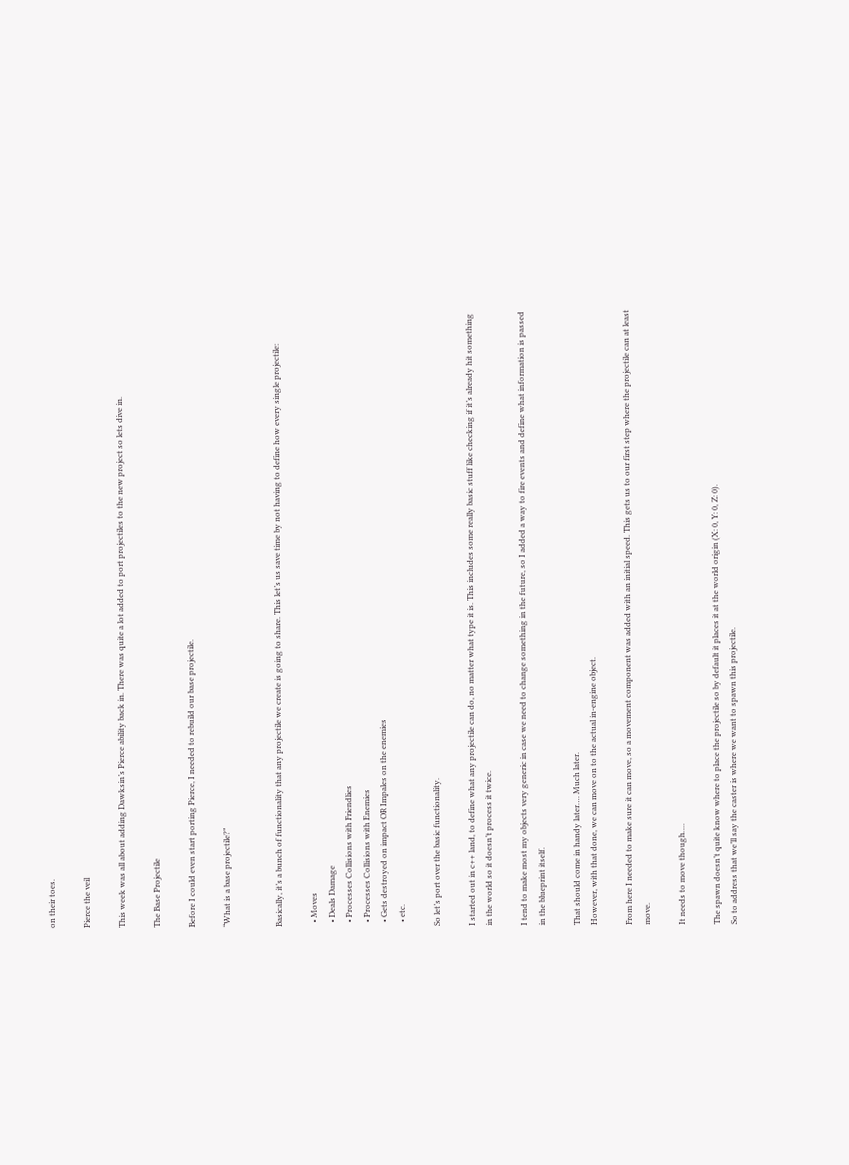on their toes.

Pierce the veil

This week was all about adding Dawksin’s Pierce ability back in. There was quite a lot added to port projectiles to the new project so lets dive in.

The Base Projectile

Before I could even start porting Pierce, I needed to rebuild our base projectile.

“What is a base projectile?”


Basically, it’s a bunch of functionality that any projectile we create is going to share. This let’s us save time by not having to define how every single projectile:

  • Moves
  • Deals Damage
  • Processes Collisions with Friendlies
  • Processes Collisions with Enemies
  • Gets destroyed on impact OR Impales on the enemies
  • etc.

So let’s port over the basic functionality.

I started out in c++ land, to define what any projectile can do, no matter what type it is. This includes some really basic stuff like checking if it’s already hit something in the world so it doesn’t process it twice.

I tend to make most my objects very generic in case we need to change something in the future, so I added a way to fire events and define what information is passed in the blueprint itself.

That should come in handy later…. Much later.
However, with that done, we can move on to the actual in-engine object.

From here I needed to make sure it can move, so a movement component was added with an initial speed. This gets us to our first step where the projectile can at least move.

It needs to move though….

The spawn doesn’t quite know where to place the projectile so by default it places it at the world origin (X: 0, Y: 0, Z: 0).
So to address that we’ll say the caster is where we want to spawn this projectile.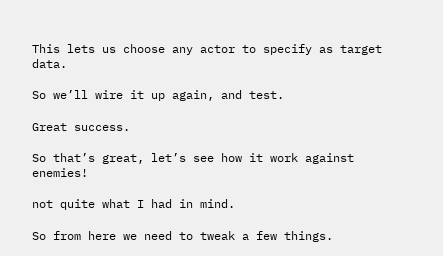This lets us choose any actor to specify as target data.

So we’ll wire it up again, and test.

Great success.

So that’s great, let’s see how it work against enemies!

not quite what I had in mind.

So from here we need to tweak a few things.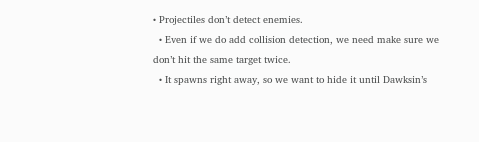• Projectiles don’t detect enemies.
  • Even if we do add collision detection, we need make sure we don’t hit the same target twice.
  • It spawns right away, so we want to hide it until Dawksin’s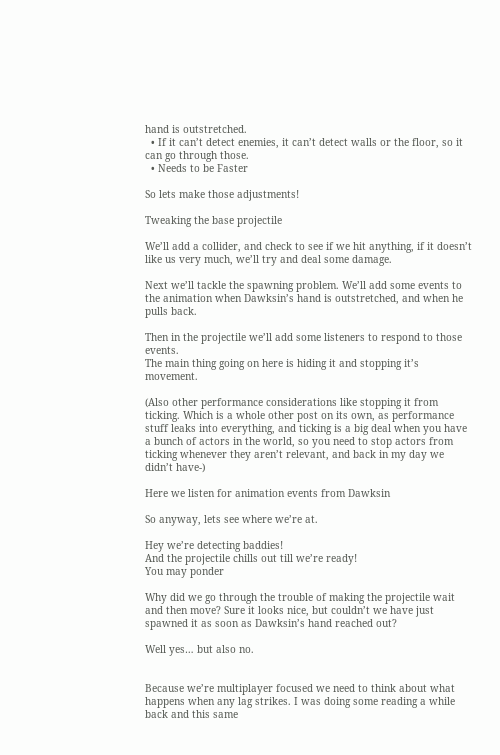hand is outstretched.
  • If it can’t detect enemies, it can’t detect walls or the floor, so it can go through those.
  • Needs to be Faster

So lets make those adjustments!

Tweaking the base projectile

We’ll add a collider, and check to see if we hit anything, if it doesn’t like us very much, we’ll try and deal some damage.

Next we’ll tackle the spawning problem. We’ll add some events to the animation when Dawksin’s hand is outstretched, and when he pulls back.

Then in the projectile we’ll add some listeners to respond to those events.
The main thing going on here is hiding it and stopping it’s movement.

(Also other performance considerations like stopping it from ticking. Which is a whole other post on its own, as performance stuff leaks into everything, and ticking is a big deal when you have a bunch of actors in the world, so you need to stop actors from ticking whenever they aren’t relevant, and back in my day we didn’t have-)

Here we listen for animation events from Dawksin

So anyway, lets see where we’re at.

Hey we’re detecting baddies!
And the projectile chills out till we’re ready!
You may ponder

Why did we go through the trouble of making the projectile wait and then move? Sure it looks nice, but couldn’t we have just spawned it as soon as Dawksin’s hand reached out?

Well yes… but also no.


Because we’re multiplayer focused we need to think about what happens when any lag strikes. I was doing some reading a while back and this same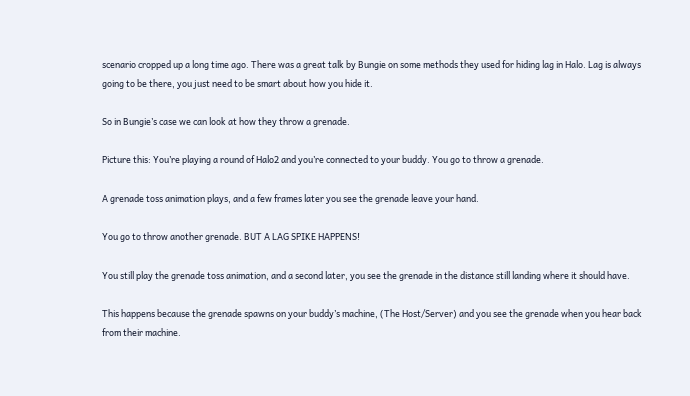scenario cropped up a long time ago. There was a great talk by Bungie on some methods they used for hiding lag in Halo. Lag is always going to be there, you just need to be smart about how you hide it.

So in Bungie’s case we can look at how they throw a grenade.

Picture this: You’re playing a round of Halo2 and you’re connected to your buddy. You go to throw a grenade.

A grenade toss animation plays, and a few frames later you see the grenade leave your hand.

You go to throw another grenade. BUT A LAG SPIKE HAPPENS!

You still play the grenade toss animation, and a second later, you see the grenade in the distance still landing where it should have.

This happens because the grenade spawns on your buddy’s machine, (The Host/Server) and you see the grenade when you hear back from their machine.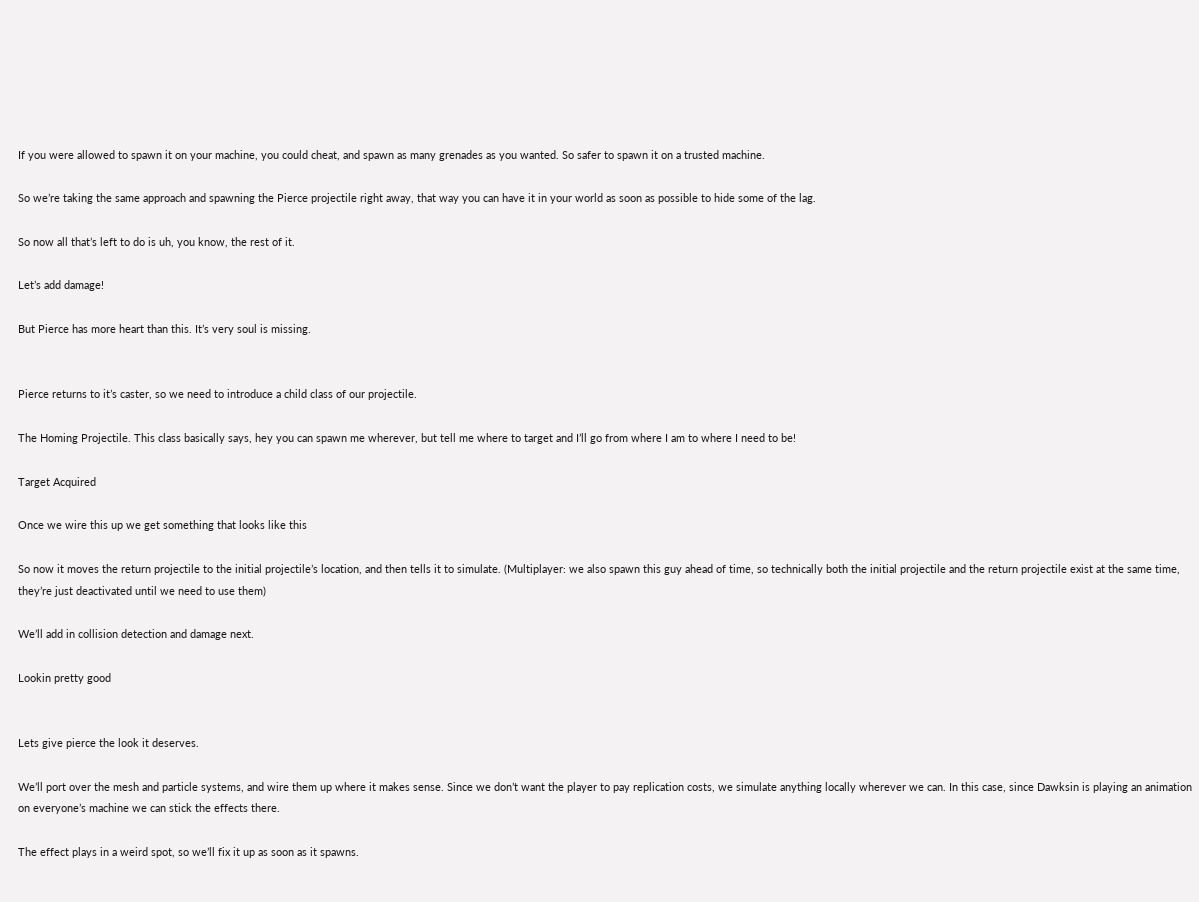If you were allowed to spawn it on your machine, you could cheat, and spawn as many grenades as you wanted. So safer to spawn it on a trusted machine.

So we’re taking the same approach and spawning the Pierce projectile right away, that way you can have it in your world as soon as possible to hide some of the lag.

So now all that’s left to do is uh, you know, the rest of it.

Let’s add damage!

But Pierce has more heart than this. It’s very soul is missing.


Pierce returns to it’s caster, so we need to introduce a child class of our projectile.

The Homing Projectile. This class basically says, hey you can spawn me wherever, but tell me where to target and I’ll go from where I am to where I need to be!

Target Acquired

Once we wire this up we get something that looks like this

So now it moves the return projectile to the initial projectile’s location, and then tells it to simulate. (Multiplayer: we also spawn this guy ahead of time, so technically both the initial projectile and the return projectile exist at the same time, they’re just deactivated until we need to use them)

We’ll add in collision detection and damage next.

Lookin pretty good


Lets give pierce the look it deserves.

We’ll port over the mesh and particle systems, and wire them up where it makes sense. Since we don’t want the player to pay replication costs, we simulate anything locally wherever we can. In this case, since Dawksin is playing an animation on everyone’s machine we can stick the effects there.

The effect plays in a weird spot, so we’ll fix it up as soon as it spawns.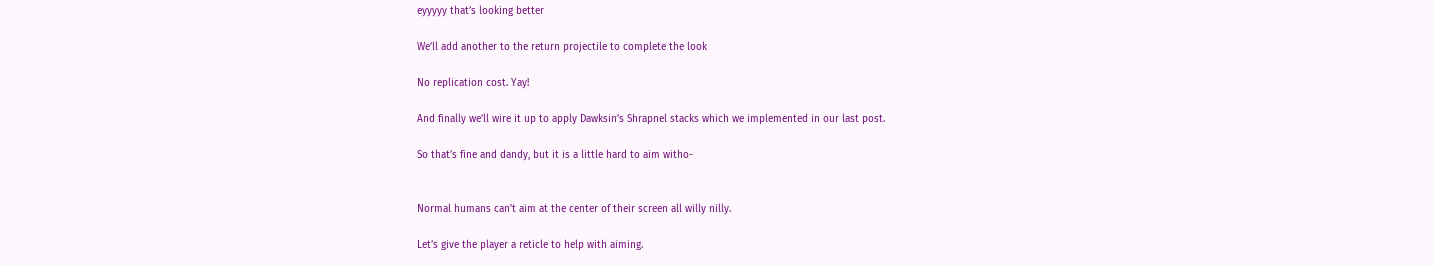eyyyyy that’s looking better

We’ll add another to the return projectile to complete the look

No replication cost. Yay!

And finally we’ll wire it up to apply Dawksin’s Shrapnel stacks which we implemented in our last post.

So that’s fine and dandy, but it is a little hard to aim witho-


Normal humans can’t aim at the center of their screen all willy nilly.

Let’s give the player a reticle to help with aiming.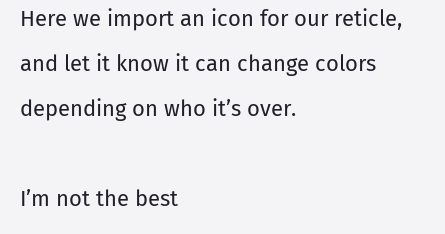Here we import an icon for our reticle, and let it know it can change colors depending on who it’s over.

I’m not the best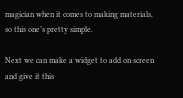magician when it comes to making materials, so this one’s pretty simple.

Next we can make a widget to add on screen and give it this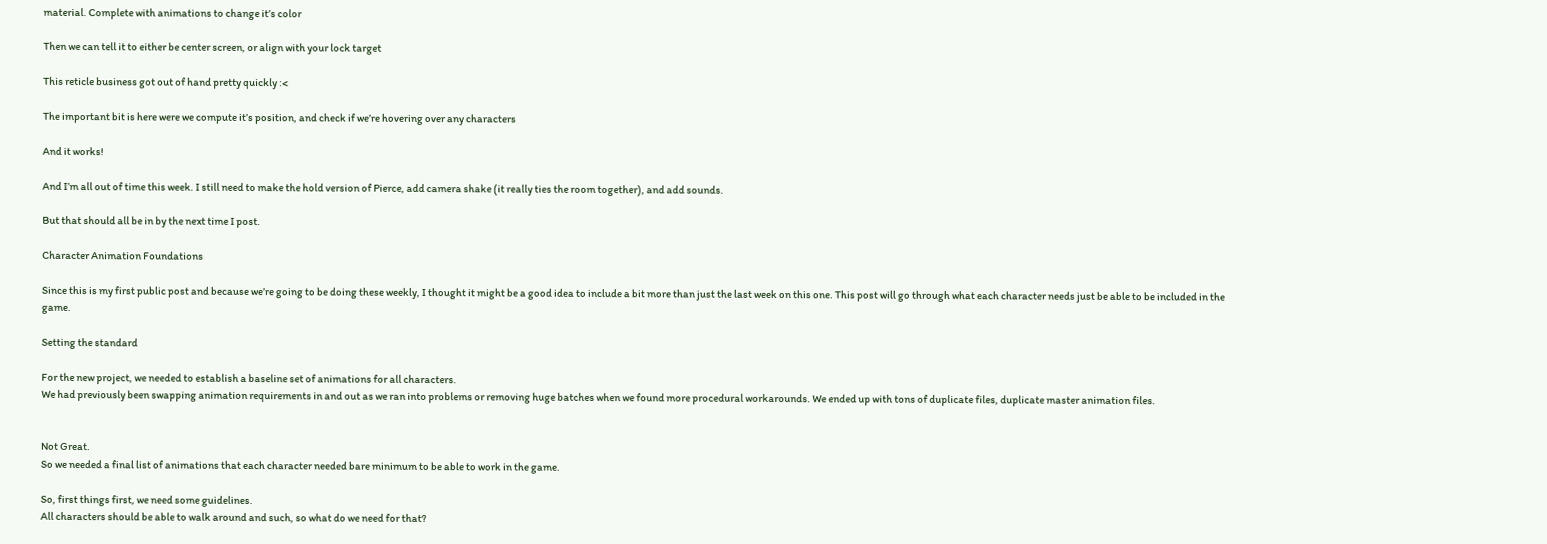material. Complete with animations to change it’s color

Then we can tell it to either be center screen, or align with your lock target

This reticle business got out of hand pretty quickly :<

The important bit is here were we compute it’s position, and check if we’re hovering over any characters

And it works!

And I’m all out of time this week. I still need to make the hold version of Pierce, add camera shake (it really ties the room together), and add sounds.

But that should all be in by the next time I post.

Character Animation Foundations

Since this is my first public post and because we’re going to be doing these weekly, I thought it might be a good idea to include a bit more than just the last week on this one. This post will go through what each character needs just be able to be included in the game.

Setting the standard

For the new project, we needed to establish a baseline set of animations for all characters.
We had previously been swapping animation requirements in and out as we ran into problems or removing huge batches when we found more procedural workarounds. We ended up with tons of duplicate files, duplicate master animation files.


Not Great.
So we needed a final list of animations that each character needed bare minimum to be able to work in the game.

So, first things first, we need some guidelines.
All characters should be able to walk around and such, so what do we need for that?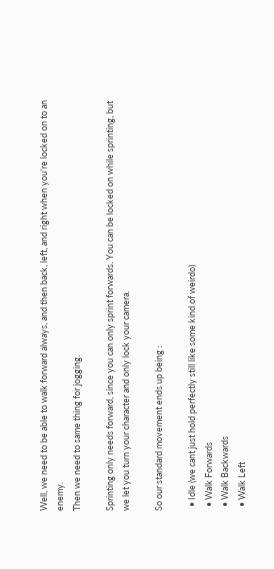Well, we need to be able to walk forward always, and then back, left, and right when you’re locked on to an enemy.
Then we need to same thing for jogging.

Sprinting only needs forward, since you can only sprint forwards. You can be locked on while sprinting, but we let you turn your character and only lock your camera.

So our standard movement ends up being :

  • Idle (we cant just hold perfectly still like some kind of weirdo)
  • Walk Forwards
  • Walk Backwards
  • Walk Left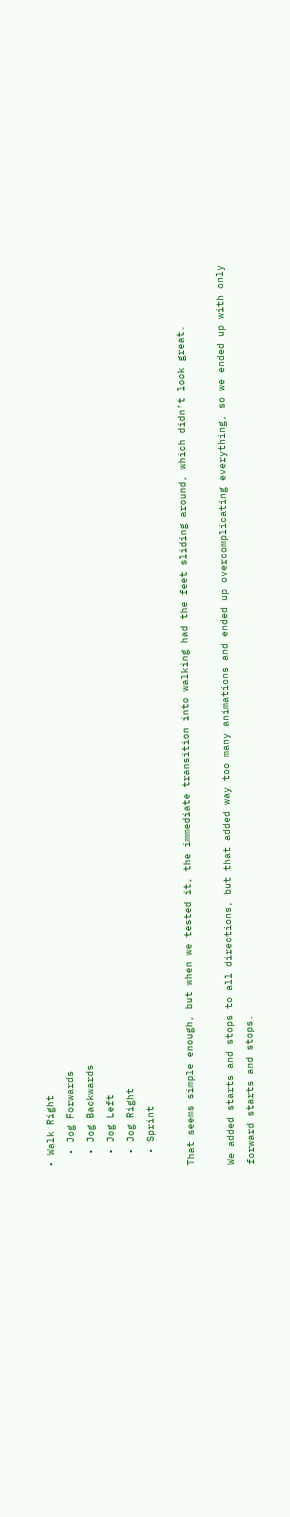• Walk Right
  • Jog Forwards
  • Jog Backwards
  • Jog Left
  • Jog Right
  • Sprint

That seems simple enough, but when we tested it, the immediate transition into walking had the feet sliding around, which didn’t look great.

We added starts and stops to all directions, but that added way too many animations and ended up overcomplicating everything, so we ended up with only forward starts and stops.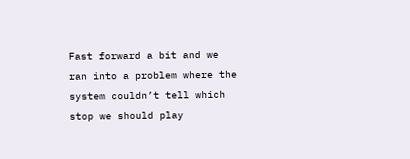Fast forward a bit and we ran into a problem where the system couldn’t tell which stop we should play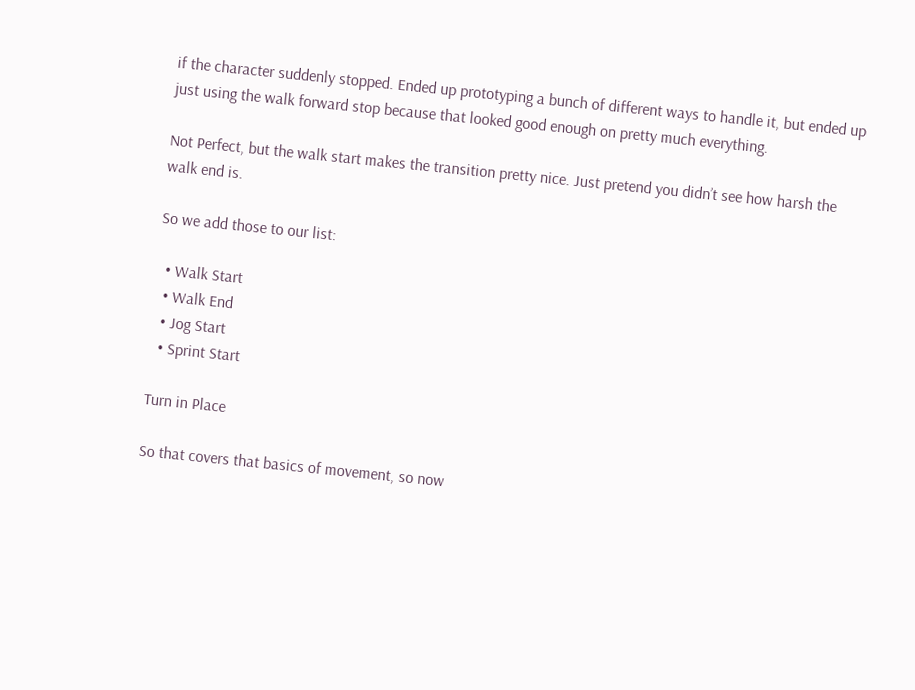if the character suddenly stopped. Ended up prototyping a bunch of different ways to handle it, but ended up just using the walk forward stop because that looked good enough on pretty much everything.

Not Perfect, but the walk start makes the transition pretty nice. Just pretend you didn’t see how harsh the walk end is.

So we add those to our list:

  • Walk Start
  • Walk End
  • Jog Start
  • Sprint Start

Turn in Place

So that covers that basics of movement, so now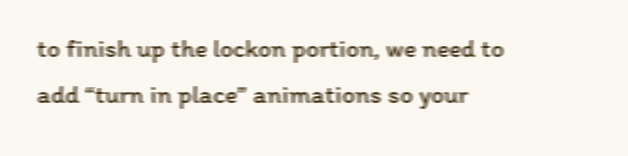to finish up the lockon portion, we need to add “turn in place” animations so your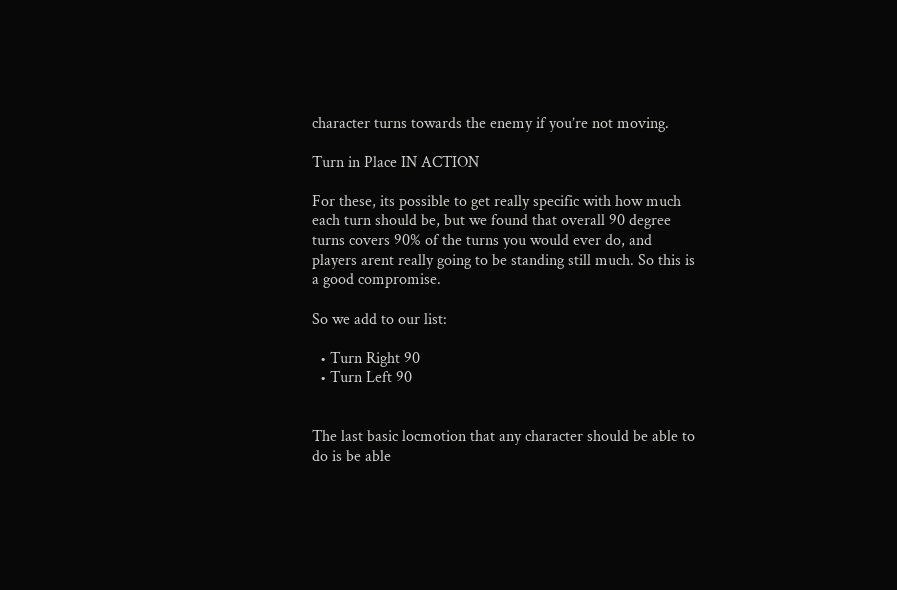character turns towards the enemy if you’re not moving.

Turn in Place IN ACTION

For these, its possible to get really specific with how much each turn should be, but we found that overall 90 degree turns covers 90% of the turns you would ever do, and players arent really going to be standing still much. So this is a good compromise.

So we add to our list:

  • Turn Right 90
  • Turn Left 90


The last basic locmotion that any character should be able to do is be able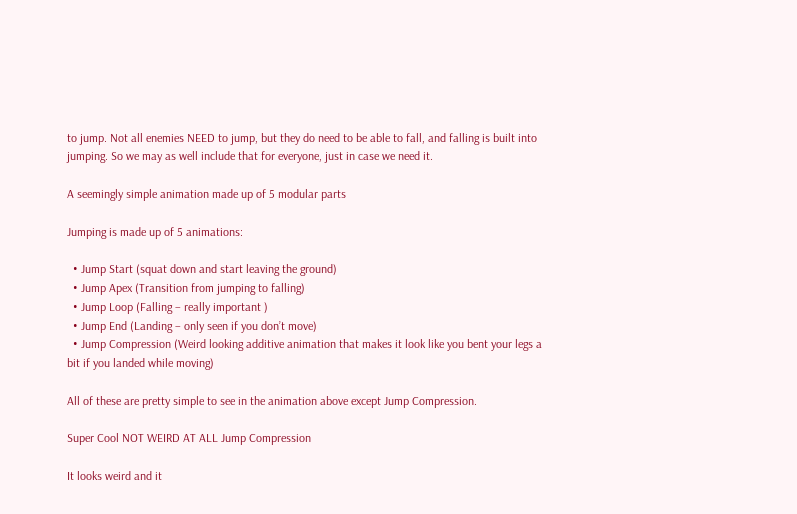to jump. Not all enemies NEED to jump, but they do need to be able to fall, and falling is built into jumping. So we may as well include that for everyone, just in case we need it.

A seemingly simple animation made up of 5 modular parts

Jumping is made up of 5 animations:

  • Jump Start (squat down and start leaving the ground)
  • Jump Apex (Transition from jumping to falling)
  • Jump Loop (Falling – really important )
  • Jump End (Landing – only seen if you don’t move)
  • Jump Compression (Weird looking additive animation that makes it look like you bent your legs a bit if you landed while moving)

All of these are pretty simple to see in the animation above except Jump Compression.

Super Cool NOT WEIRD AT ALL Jump Compression

It looks weird and it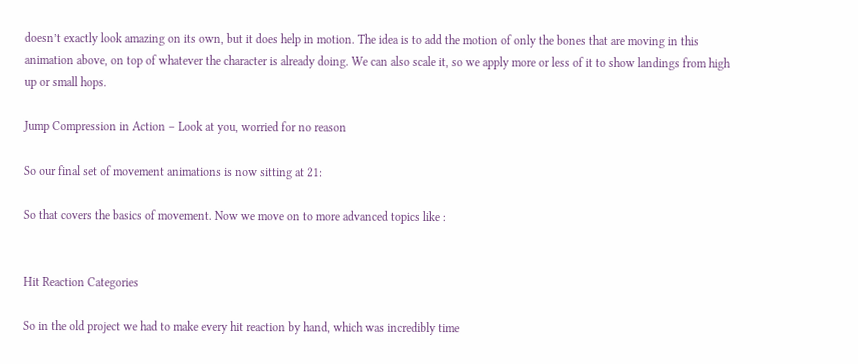doesn’t exactly look amazing on its own, but it does help in motion. The idea is to add the motion of only the bones that are moving in this animation above, on top of whatever the character is already doing. We can also scale it, so we apply more or less of it to show landings from high up or small hops.

Jump Compression in Action – Look at you, worried for no reason

So our final set of movement animations is now sitting at 21:

So that covers the basics of movement. Now we move on to more advanced topics like :


Hit Reaction Categories

So in the old project we had to make every hit reaction by hand, which was incredibly time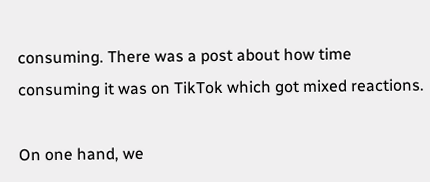consuming. There was a post about how time consuming it was on TikTok which got mixed reactions.

On one hand, we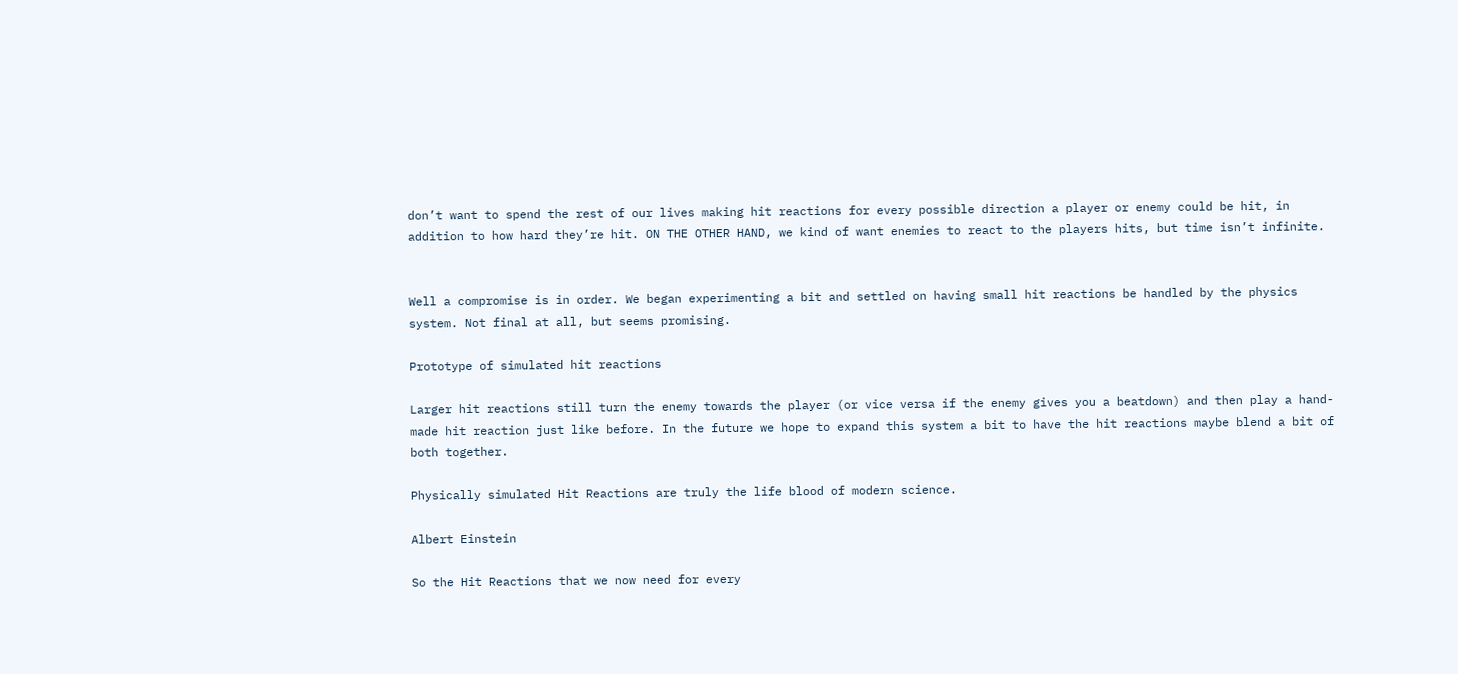don’t want to spend the rest of our lives making hit reactions for every possible direction a player or enemy could be hit, in addition to how hard they’re hit. ON THE OTHER HAND, we kind of want enemies to react to the players hits, but time isn’t infinite.


Well a compromise is in order. We began experimenting a bit and settled on having small hit reactions be handled by the physics system. Not final at all, but seems promising.

Prototype of simulated hit reactions

Larger hit reactions still turn the enemy towards the player (or vice versa if the enemy gives you a beatdown) and then play a hand-made hit reaction just like before. In the future we hope to expand this system a bit to have the hit reactions maybe blend a bit of both together.

Physically simulated Hit Reactions are truly the life blood of modern science.

Albert Einstein

So the Hit Reactions that we now need for every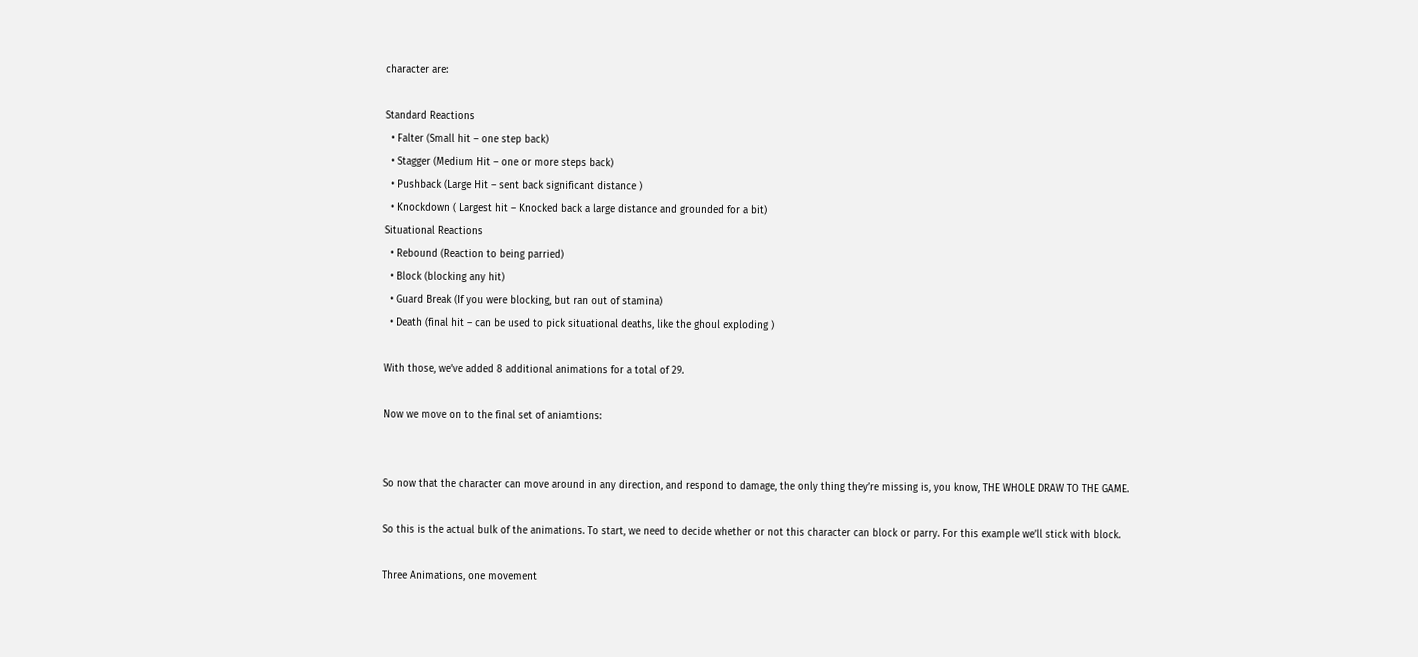character are:

Standard Reactions
  • Falter (Small hit – one step back)
  • Stagger (Medium Hit – one or more steps back)
  • Pushback (Large Hit – sent back significant distance )
  • Knockdown ( Largest hit – Knocked back a large distance and grounded for a bit)
Situational Reactions
  • Rebound (Reaction to being parried)
  • Block (blocking any hit)
  • Guard Break (If you were blocking, but ran out of stamina)
  • Death (final hit – can be used to pick situational deaths, like the ghoul exploding )

With those, we’ve added 8 additional animations for a total of 29.

Now we move on to the final set of aniamtions:


So now that the character can move around in any direction, and respond to damage, the only thing they’re missing is, you know, THE WHOLE DRAW TO THE GAME.

So this is the actual bulk of the animations. To start, we need to decide whether or not this character can block or parry. For this example we’ll stick with block.

Three Animations, one movement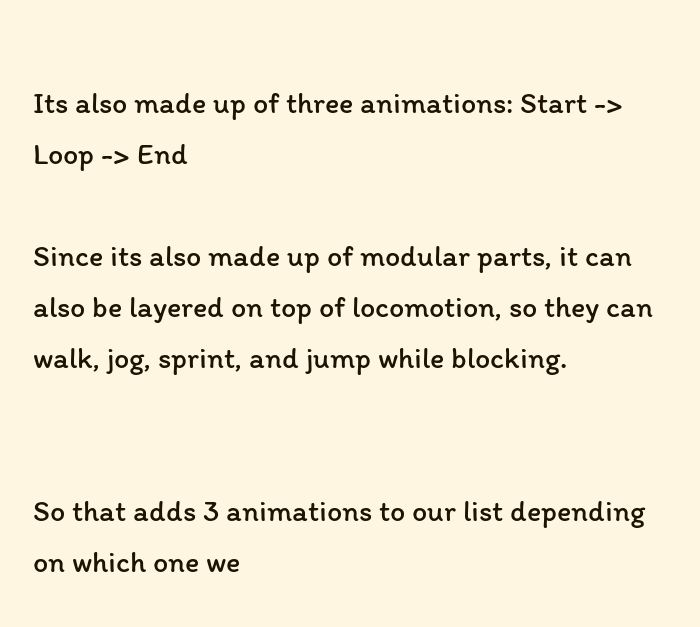Its also made up of three animations: Start -> Loop -> End

Since its also made up of modular parts, it can also be layered on top of locomotion, so they can walk, jog, sprint, and jump while blocking.


So that adds 3 animations to our list depending on which one we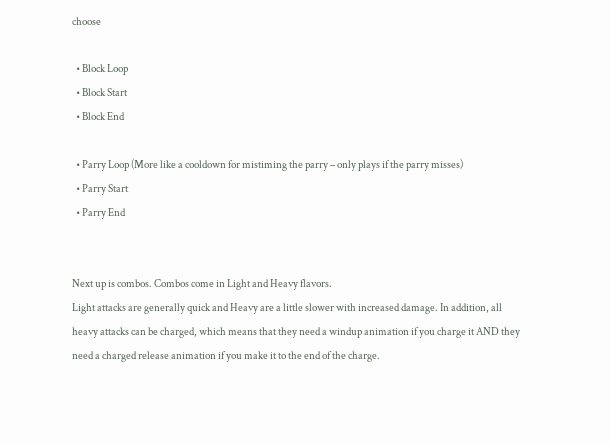choose

  • Block Loop
  • Block Start
  • Block End

  • Parry Loop (More like a cooldown for mistiming the parry – only plays if the parry misses)
  • Parry Start
  • Parry End


Next up is combos. Combos come in Light and Heavy flavors.
Light attacks are generally quick and Heavy are a little slower with increased damage. In addition, all heavy attacks can be charged, which means that they need a windup animation if you charge it AND they need a charged release animation if you make it to the end of the charge.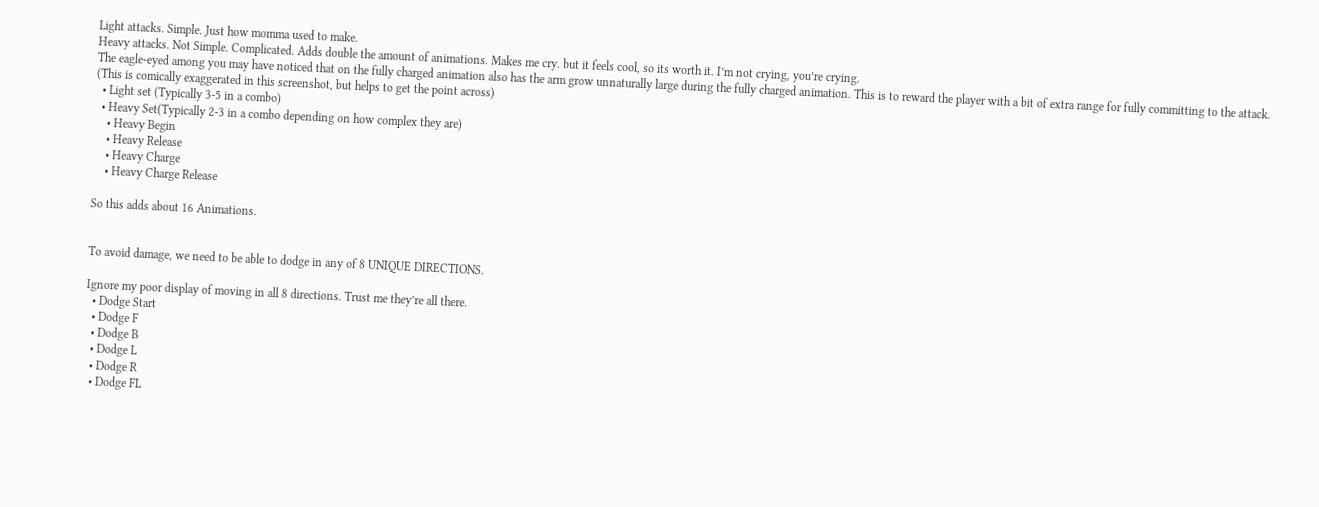Light attacks. Simple. Just how momma used to make.
Heavy attacks. Not Simple. Complicated. Adds double the amount of animations. Makes me cry. but it feels cool, so its worth it. I’m not crying, you’re crying.
The eagle-eyed among you may have noticed that on the fully charged animation also has the arm grow unnaturally large during the fully charged animation. This is to reward the player with a bit of extra range for fully committing to the attack.
(This is comically exaggerated in this screenshot, but helps to get the point across)
  • Light set (Typically 3-5 in a combo)
  • Heavy Set(Typically 2-3 in a combo depending on how complex they are)
    • Heavy Begin
    • Heavy Release
    • Heavy Charge
    • Heavy Charge Release

So this adds about 16 Animations.


To avoid damage, we need to be able to dodge in any of 8 UNIQUE DIRECTIONS.

Ignore my poor display of moving in all 8 directions. Trust me they’re all there.
  • Dodge Start
  • Dodge F
  • Dodge B
  • Dodge L
  • Dodge R
  • Dodge FL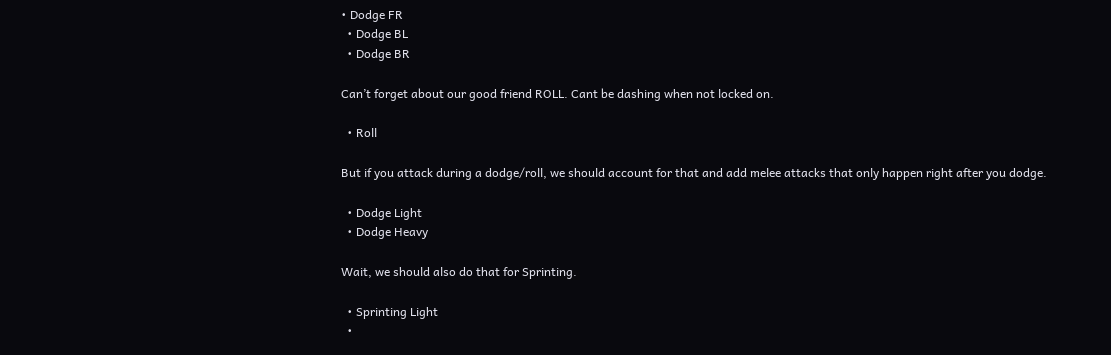• Dodge FR
  • Dodge BL
  • Dodge BR

Can’t forget about our good friend ROLL. Cant be dashing when not locked on.

  • Roll

But if you attack during a dodge/roll, we should account for that and add melee attacks that only happen right after you dodge.

  • Dodge Light
  • Dodge Heavy

Wait, we should also do that for Sprinting.

  • Sprinting Light
  •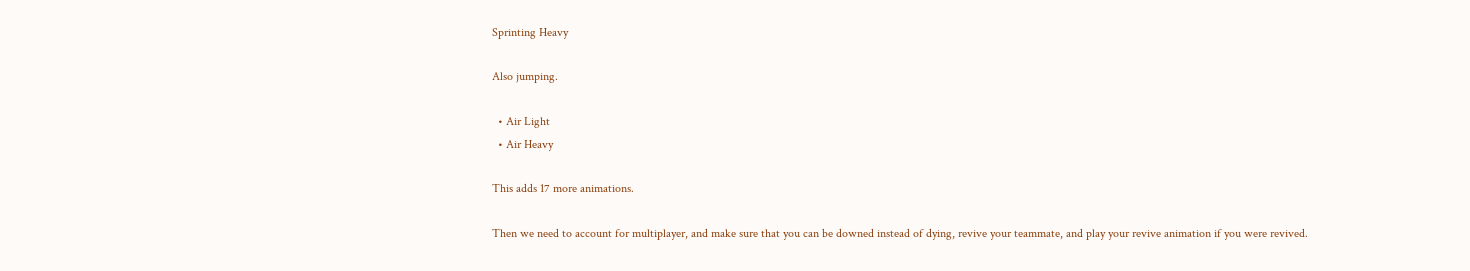Sprinting Heavy

Also jumping.

  • Air Light
  • Air Heavy

This adds 17 more animations.

Then we need to account for multiplayer, and make sure that you can be downed instead of dying, revive your teammate, and play your revive animation if you were revived.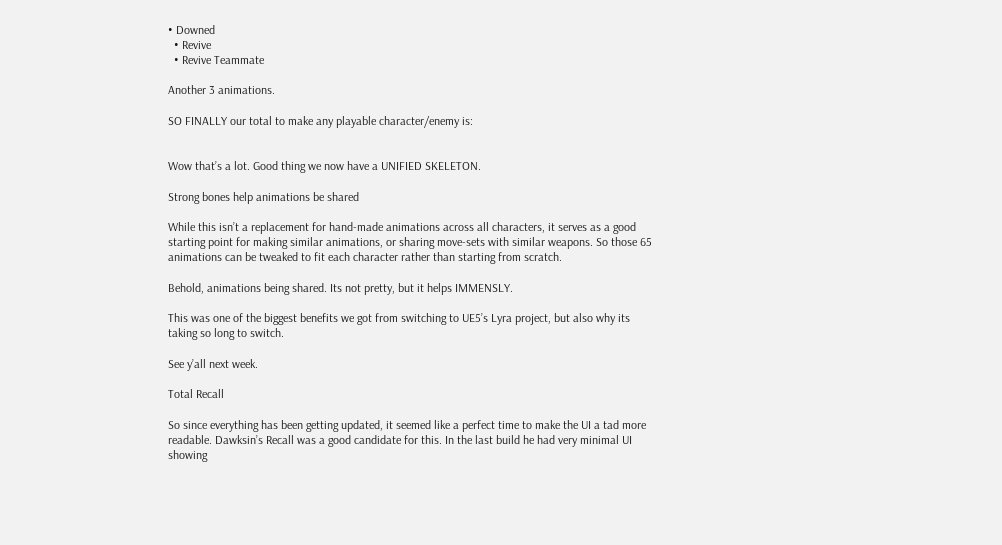• Downed
  • Revive
  • Revive Teammate

Another 3 animations.

SO FINALLY our total to make any playable character/enemy is:


Wow that’s a lot. Good thing we now have a UNIFIED SKELETON.

Strong bones help animations be shared

While this isn’t a replacement for hand-made animations across all characters, it serves as a good starting point for making similar animations, or sharing move-sets with similar weapons. So those 65 animations can be tweaked to fit each character rather than starting from scratch.

Behold, animations being shared. Its not pretty, but it helps IMMENSLY.

This was one of the biggest benefits we got from switching to UE5’s Lyra project, but also why its taking so long to switch.

See y’all next week.

Total Recall

So since everything has been getting updated, it seemed like a perfect time to make the UI a tad more readable. Dawksin’s Recall was a good candidate for this. In the last build he had very minimal UI showing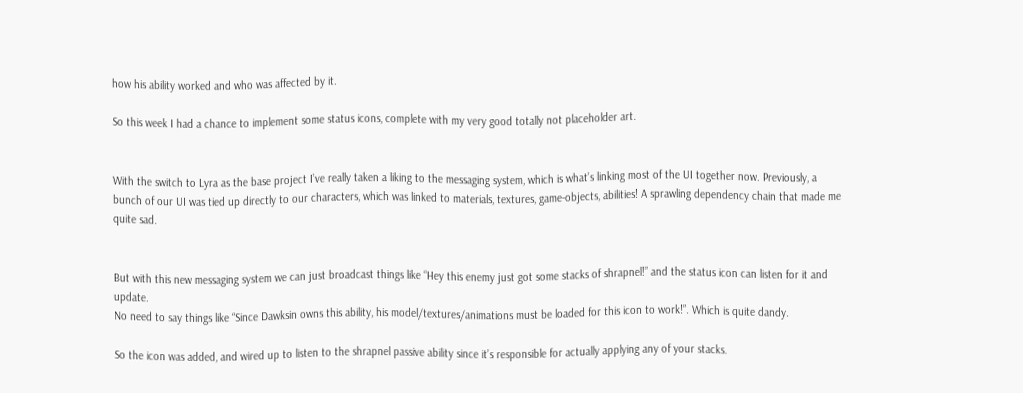how his ability worked and who was affected by it.

So this week I had a chance to implement some status icons, complete with my very good totally not placeholder art.


With the switch to Lyra as the base project I’ve really taken a liking to the messaging system, which is what’s linking most of the UI together now. Previously, a bunch of our UI was tied up directly to our characters, which was linked to materials, textures, game-objects, abilities! A sprawling dependency chain that made me quite sad.


But with this new messaging system we can just broadcast things like “Hey this enemy just got some stacks of shrapnel!” and the status icon can listen for it and update.
No need to say things like “Since Dawksin owns this ability, his model/textures/animations must be loaded for this icon to work!”. Which is quite dandy.

So the icon was added, and wired up to listen to the shrapnel passive ability since it’s responsible for actually applying any of your stacks.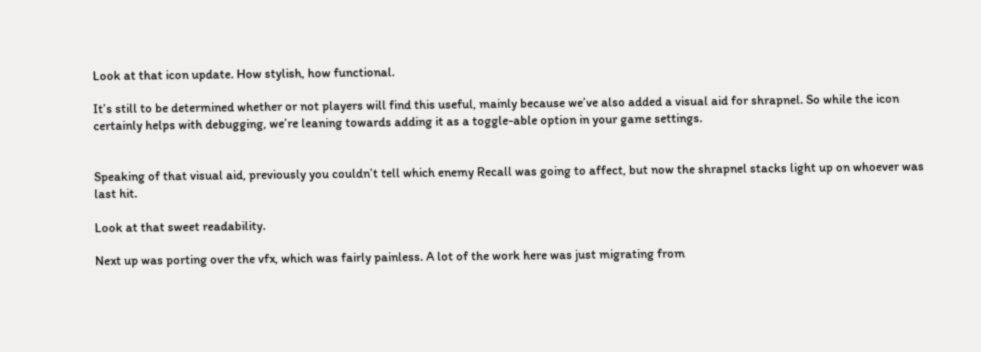Look at that icon update. How stylish, how functional.

It’s still to be determined whether or not players will find this useful, mainly because we’ve also added a visual aid for shrapnel. So while the icon certainly helps with debugging, we’re leaning towards adding it as a toggle-able option in your game settings.


Speaking of that visual aid, previously you couldn’t tell which enemy Recall was going to affect, but now the shrapnel stacks light up on whoever was last hit.

Look at that sweet readability.

Next up was porting over the vfx, which was fairly painless. A lot of the work here was just migrating from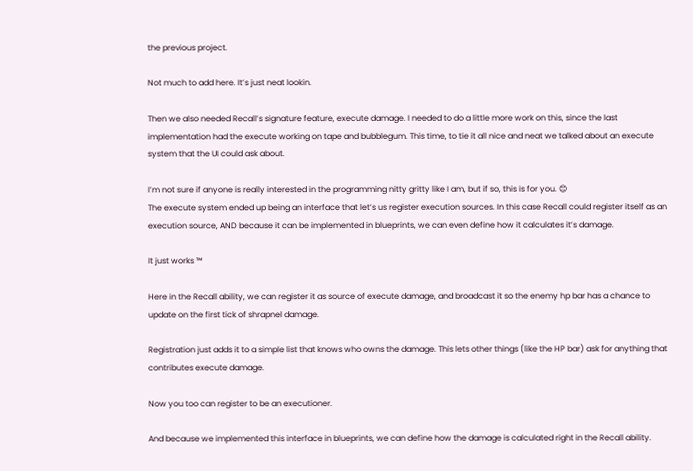the previous project.

Not much to add here. It’s just neat lookin.

Then we also needed Recall’s signature feature, execute damage. I needed to do a little more work on this, since the last implementation had the execute working on tape and bubblegum. This time, to tie it all nice and neat we talked about an execute system that the UI could ask about.

I’m not sure if anyone is really interested in the programming nitty gritty like I am, but if so, this is for you. 😊
The execute system ended up being an interface that let’s us register execution sources. In this case Recall could register itself as an execution source, AND because it can be implemented in blueprints, we can even define how it calculates it’s damage.

It just works ™

Here in the Recall ability, we can register it as source of execute damage, and broadcast it so the enemy hp bar has a chance to update on the first tick of shrapnel damage.

Registration just adds it to a simple list that knows who owns the damage. This lets other things (like the HP bar) ask for anything that contributes execute damage.

Now you too can register to be an executioner.

And because we implemented this interface in blueprints, we can define how the damage is calculated right in the Recall ability.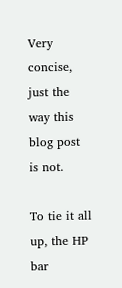Very concise, just the way this blog post is not.

To tie it all up, the HP bar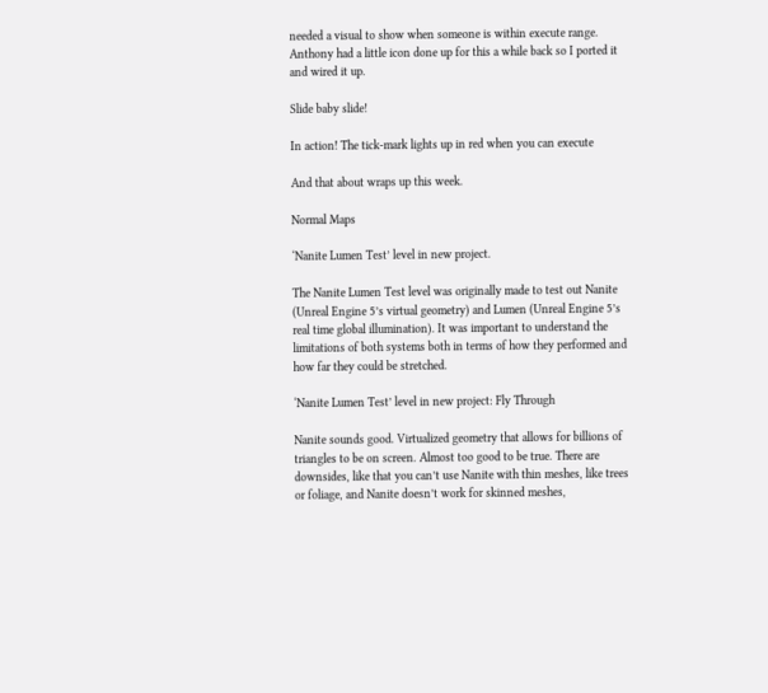needed a visual to show when someone is within execute range. Anthony had a little icon done up for this a while back so I ported it and wired it up.

Slide baby slide!

In action! The tick-mark lights up in red when you can execute

And that about wraps up this week.

Normal Maps

‘Nanite Lumen Test’ level in new project.

The Nanite Lumen Test level was originally made to test out Nanite (Unreal Engine 5’s virtual geometry) and Lumen (Unreal Engine 5’s real time global illumination). It was important to understand the limitations of both systems both in terms of how they performed and how far they could be stretched.

‘Nanite Lumen Test’ level in new project: Fly Through

Nanite sounds good. Virtualized geometry that allows for billions of triangles to be on screen. Almost too good to be true. There are downsides, like that you can’t use Nanite with thin meshes, like trees or foliage, and Nanite doesn’t work for skinned meshes,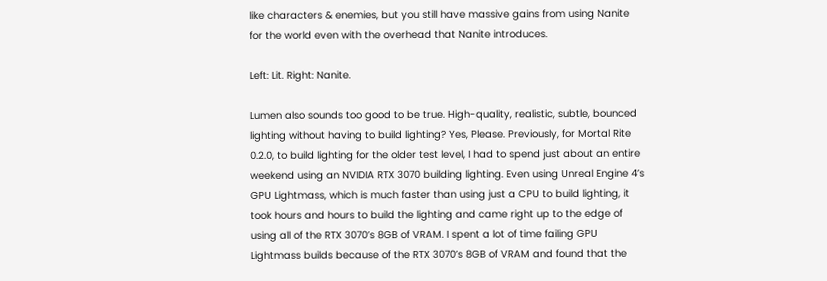like characters & enemies, but you still have massive gains from using Nanite for the world even with the overhead that Nanite introduces.

Left: Lit. Right: Nanite.

Lumen also sounds too good to be true. High-quality, realistic, subtle, bounced lighting without having to build lighting? Yes, Please. Previously, for Mortal Rite 0.2.0, to build lighting for the older test level, I had to spend just about an entire weekend using an NVIDIA RTX 3070 building lighting. Even using Unreal Engine 4’s GPU Lightmass, which is much faster than using just a CPU to build lighting, it took hours and hours to build the lighting and came right up to the edge of using all of the RTX 3070’s 8GB of VRAM. I spent a lot of time failing GPU Lightmass builds because of the RTX 3070’s 8GB of VRAM and found that the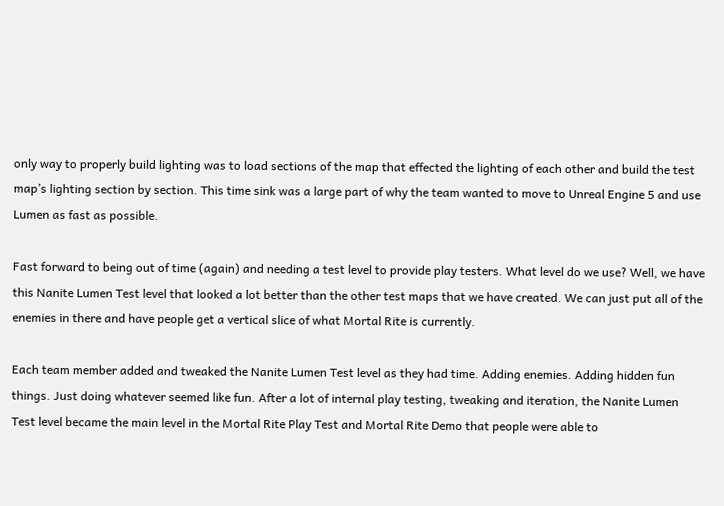only way to properly build lighting was to load sections of the map that effected the lighting of each other and build the test map’s lighting section by section. This time sink was a large part of why the team wanted to move to Unreal Engine 5 and use Lumen as fast as possible.

Fast forward to being out of time (again) and needing a test level to provide play testers. What level do we use? Well, we have this Nanite Lumen Test level that looked a lot better than the other test maps that we have created. We can just put all of the enemies in there and have people get a vertical slice of what Mortal Rite is currently.

Each team member added and tweaked the Nanite Lumen Test level as they had time. Adding enemies. Adding hidden fun things. Just doing whatever seemed like fun. After a lot of internal play testing, tweaking and iteration, the Nanite Lumen Test level became the main level in the Mortal Rite Play Test and Mortal Rite Demo that people were able to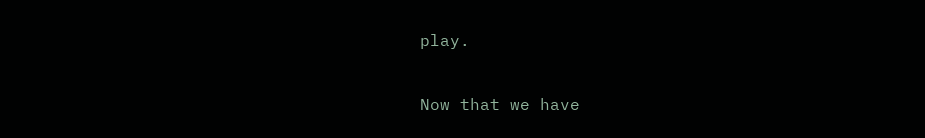play.

Now that we have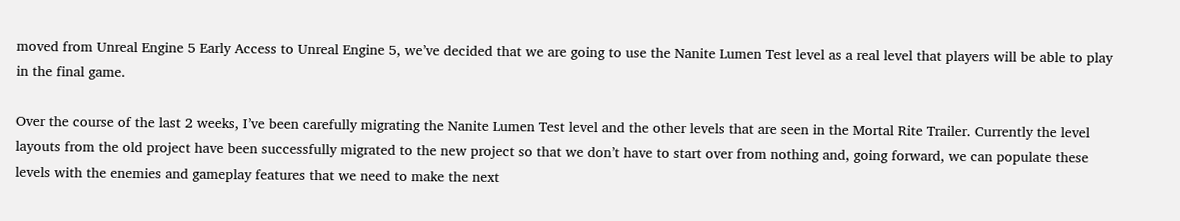moved from Unreal Engine 5 Early Access to Unreal Engine 5, we’ve decided that we are going to use the Nanite Lumen Test level as a real level that players will be able to play in the final game.

Over the course of the last 2 weeks, I’ve been carefully migrating the Nanite Lumen Test level and the other levels that are seen in the Mortal Rite Trailer. Currently the level layouts from the old project have been successfully migrated to the new project so that we don’t have to start over from nothing and, going forward, we can populate these levels with the enemies and gameplay features that we need to make the next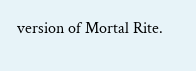version of Mortal Rite.